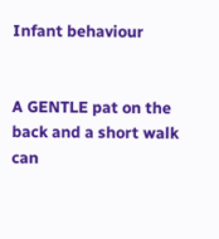Infant behaviour


A GENTLE pat on the back and a short walk can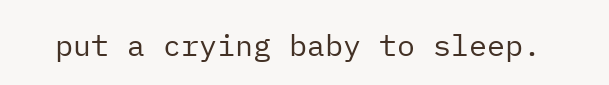put a crying baby to sleep.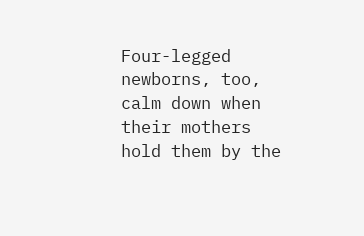Four-legged newborns, too, calm down when their mothers hold them by the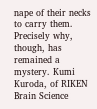nape of their necks to carry them. Precisely why, though, has remained a mystery. Kumi Kuroda, of RIKEN Brain Science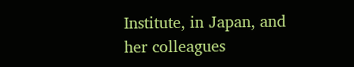Institute, in Japan, and her colleagues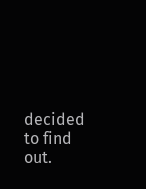decided to find out.